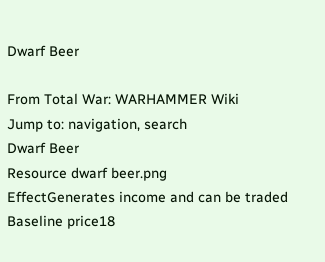Dwarf Beer

From Total War: WARHAMMER Wiki
Jump to: navigation, search
Dwarf Beer
Resource dwarf beer.png
EffectGenerates income and can be traded
Baseline price18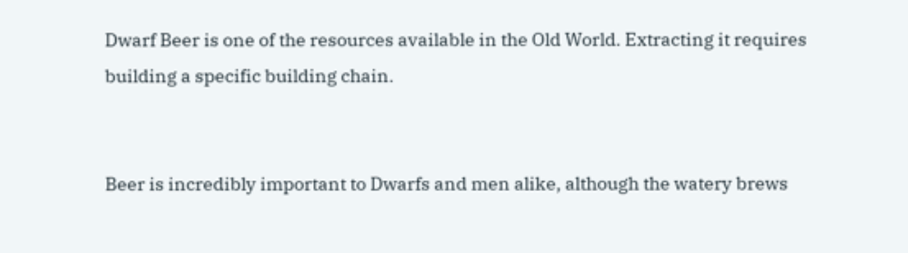Dwarf Beer is one of the resources available in the Old World. Extracting it requires building a specific building chain.


Beer is incredibly important to Dwarfs and men alike, although the watery brews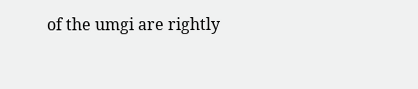of the umgi are rightly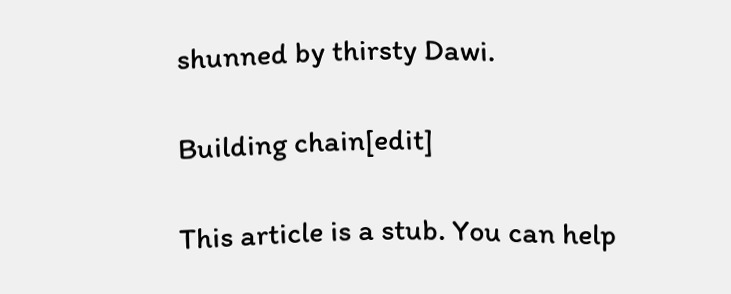shunned by thirsty Dawi.

Building chain[edit]

This article is a stub. You can help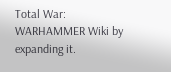Total War: WARHAMMER Wiki by expanding it.